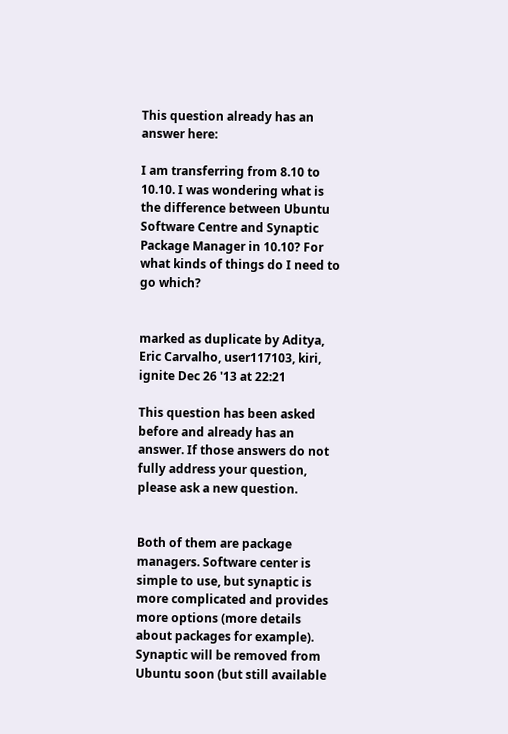This question already has an answer here:

I am transferring from 8.10 to 10.10. I was wondering what is the difference between Ubuntu Software Centre and Synaptic Package Manager in 10.10? For what kinds of things do I need to go which?


marked as duplicate by Aditya, Eric Carvalho, user117103, kiri, ignite Dec 26 '13 at 22:21

This question has been asked before and already has an answer. If those answers do not fully address your question, please ask a new question.


Both of them are package managers. Software center is simple to use, but synaptic is more complicated and provides more options (more details about packages for example). Synaptic will be removed from Ubuntu soon (but still available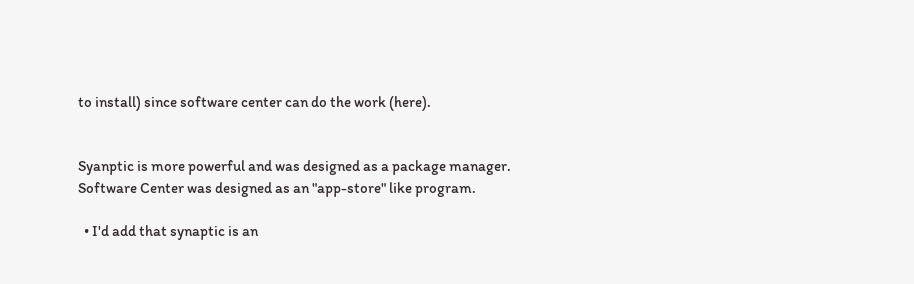to install) since software center can do the work (here).


Syanptic is more powerful and was designed as a package manager. Software Center was designed as an "app-store" like program.

  • I'd add that synaptic is an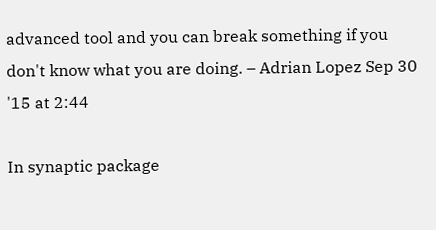advanced tool and you can break something if you don't know what you are doing. – Adrian Lopez Sep 30 '15 at 2:44

In synaptic package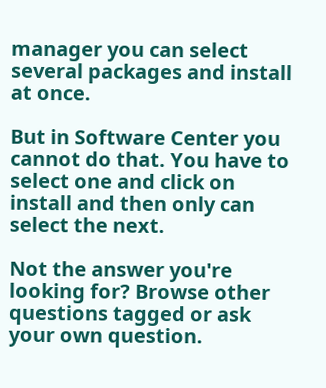manager you can select several packages and install at once.

But in Software Center you cannot do that. You have to select one and click on install and then only can select the next.

Not the answer you're looking for? Browse other questions tagged or ask your own question.